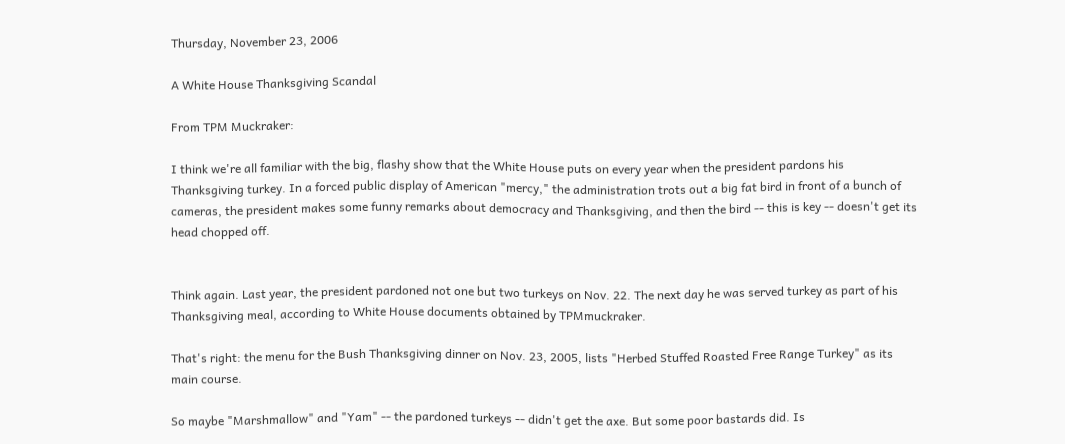Thursday, November 23, 2006

A White House Thanksgiving Scandal

From TPM Muckraker:

I think we're all familiar with the big, flashy show that the White House puts on every year when the president pardons his Thanksgiving turkey. In a forced public display of American "mercy," the administration trots out a big fat bird in front of a bunch of cameras, the president makes some funny remarks about democracy and Thanksgiving, and then the bird -- this is key -- doesn't get its head chopped off.


Think again. Last year, the president pardoned not one but two turkeys on Nov. 22. The next day he was served turkey as part of his Thanksgiving meal, according to White House documents obtained by TPMmuckraker.

That's right: the menu for the Bush Thanksgiving dinner on Nov. 23, 2005, lists "Herbed Stuffed Roasted Free Range Turkey" as its main course.

So maybe "Marshmallow" and "Yam" -- the pardoned turkeys -- didn't get the axe. But some poor bastards did. Is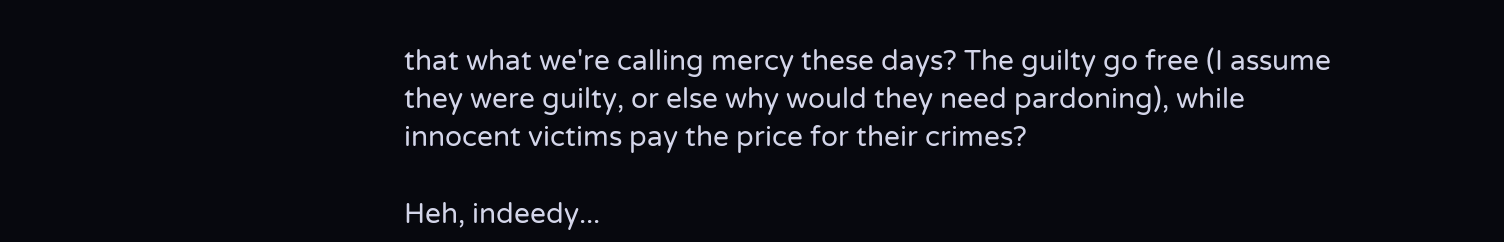that what we're calling mercy these days? The guilty go free (I assume they were guilty, or else why would they need pardoning), while innocent victims pay the price for their crimes?

Heh, indeedy...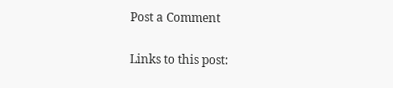Post a Comment

Links to this post: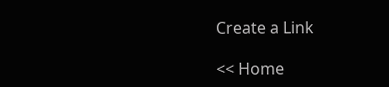Create a Link

<< Home